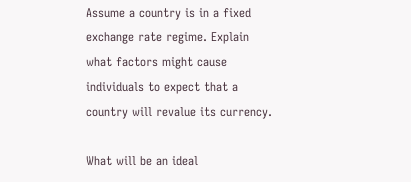Assume a country is in a fixed exchange rate regime. Explain what factors might cause individuals to expect that a country will revalue its currency.

What will be an ideal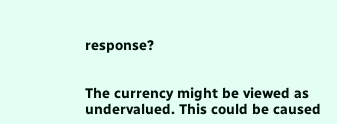response?


The currency might be viewed as undervalued. This could be caused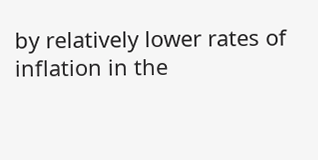by relatively lower rates of inflation in the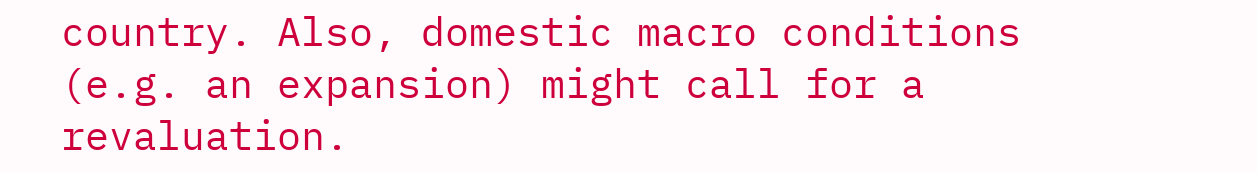country. Also, domestic macro conditions (e.g. an expansion) might call for a revaluation.